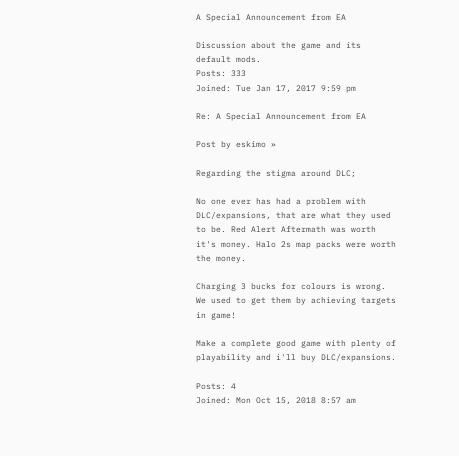A Special Announcement from EA

Discussion about the game and its default mods.
Posts: 333
Joined: Tue Jan 17, 2017 9:59 pm

Re: A Special Announcement from EA

Post by eskimo »

Regarding the stigma around DLC;

No one ever has had a problem with DLC/expansions, that are what they used to be. Red Alert Aftermath was worth it's money. Halo 2s map packs were worth the money.

Charging 3 bucks for colours is wrong. We used to get them by achieving targets in game!

Make a complete good game with plenty of playability and i'll buy DLC/expansions.

Posts: 4
Joined: Mon Oct 15, 2018 8:57 am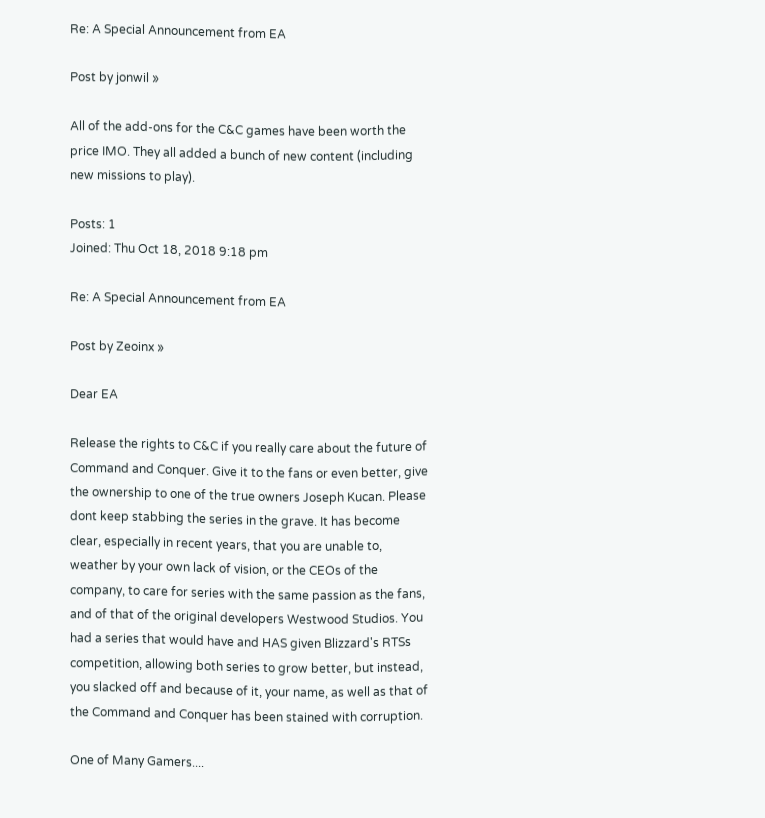Re: A Special Announcement from EA

Post by jonwil »

All of the add-ons for the C&C games have been worth the price IMO. They all added a bunch of new content (including new missions to play).

Posts: 1
Joined: Thu Oct 18, 2018 9:18 pm

Re: A Special Announcement from EA

Post by Zeoinx »

Dear EA

Release the rights to C&C if you really care about the future of Command and Conquer. Give it to the fans or even better, give the ownership to one of the true owners Joseph Kucan. Please dont keep stabbing the series in the grave. It has become clear, especially in recent years, that you are unable to, weather by your own lack of vision, or the CEOs of the company, to care for series with the same passion as the fans, and of that of the original developers Westwood Studios. You had a series that would have and HAS given Blizzard's RTSs competition, allowing both series to grow better, but instead, you slacked off and because of it, your name, as well as that of the Command and Conquer has been stained with corruption.

One of Many Gamers....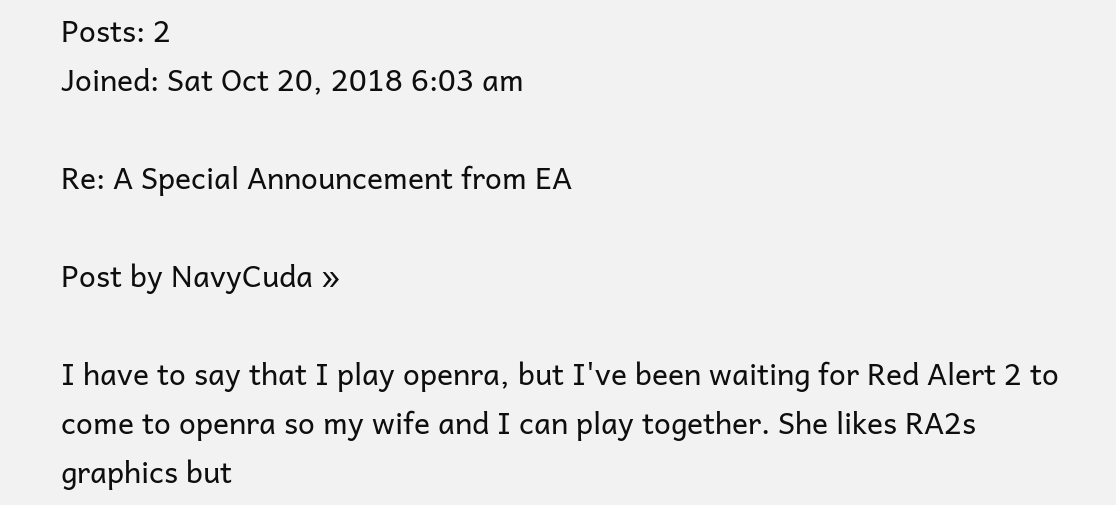Posts: 2
Joined: Sat Oct 20, 2018 6:03 am

Re: A Special Announcement from EA

Post by NavyCuda »

I have to say that I play openra, but I've been waiting for Red Alert 2 to come to openra so my wife and I can play together. She likes RA2s graphics but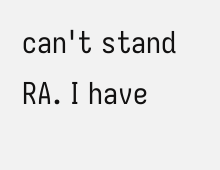can't stand RA. I have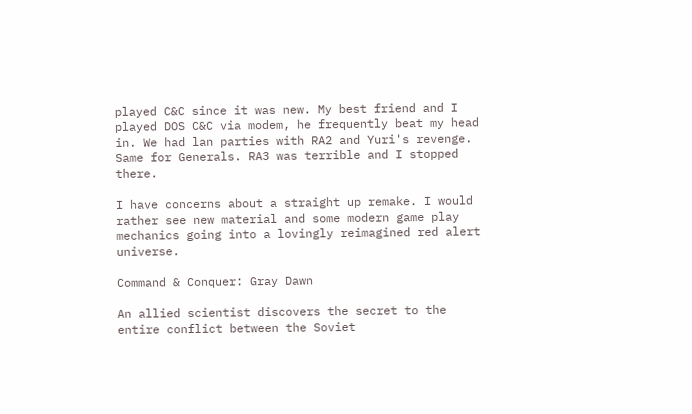played C&C since it was new. My best friend and I played DOS C&C via modem, he frequently beat my head in. We had lan parties with RA2 and Yuri's revenge. Same for Generals. RA3 was terrible and I stopped there.

I have concerns about a straight up remake. I would rather see new material and some modern game play mechanics going into a lovingly reimagined red alert universe.

Command & Conquer: Gray Dawn

An allied scientist discovers the secret to the entire conflict between the Soviet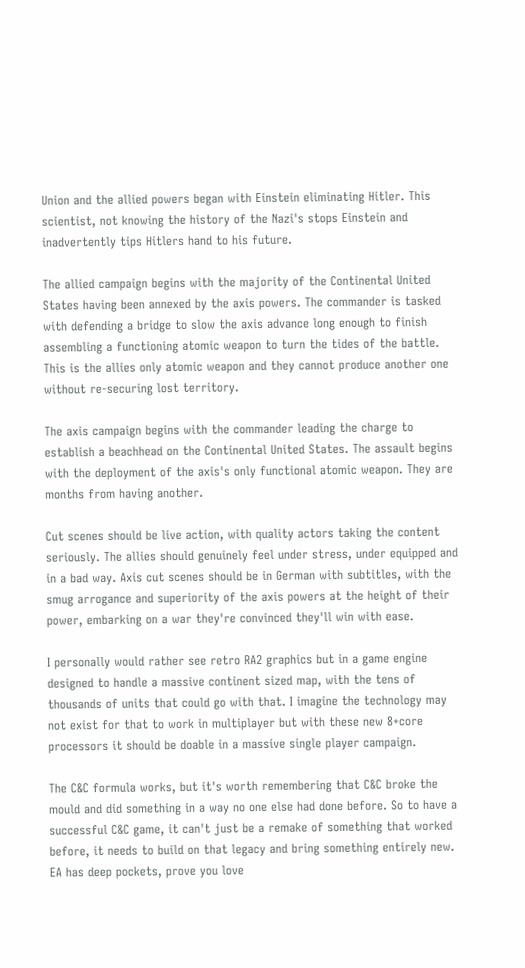Union and the allied powers began with Einstein eliminating Hitler. This scientist, not knowing the history of the Nazi's stops Einstein and inadvertently tips Hitlers hand to his future.

The allied campaign begins with the majority of the Continental United States having been annexed by the axis powers. The commander is tasked with defending a bridge to slow the axis advance long enough to finish assembling a functioning atomic weapon to turn the tides of the battle. This is the allies only atomic weapon and they cannot produce another one without re-securing lost territory.

The axis campaign begins with the commander leading the charge to establish a beachhead on the Continental United States. The assault begins with the deployment of the axis's only functional atomic weapon. They are months from having another.

Cut scenes should be live action, with quality actors taking the content seriously. The allies should genuinely feel under stress, under equipped and in a bad way. Axis cut scenes should be in German with subtitles, with the smug arrogance and superiority of the axis powers at the height of their power, embarking on a war they're convinced they'll win with ease.

I personally would rather see retro RA2 graphics but in a game engine designed to handle a massive continent sized map, with the tens of thousands of units that could go with that. I imagine the technology may not exist for that to work in multiplayer but with these new 8+core processors it should be doable in a massive single player campaign.

The C&C formula works, but it's worth remembering that C&C broke the mould and did something in a way no one else had done before. So to have a successful C&C game, it can't just be a remake of something that worked before, it needs to build on that legacy and bring something entirely new. EA has deep pockets, prove you love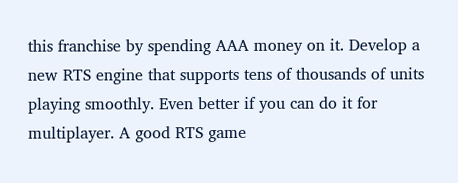this franchise by spending AAA money on it. Develop a new RTS engine that supports tens of thousands of units playing smoothly. Even better if you can do it for multiplayer. A good RTS game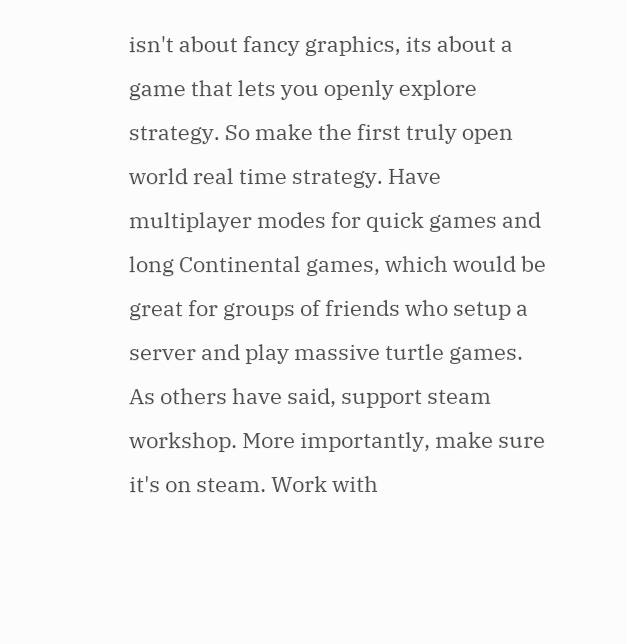isn't about fancy graphics, its about a game that lets you openly explore strategy. So make the first truly open world real time strategy. Have multiplayer modes for quick games and long Continental games, which would be great for groups of friends who setup a server and play massive turtle games. As others have said, support steam workshop. More importantly, make sure it's on steam. Work with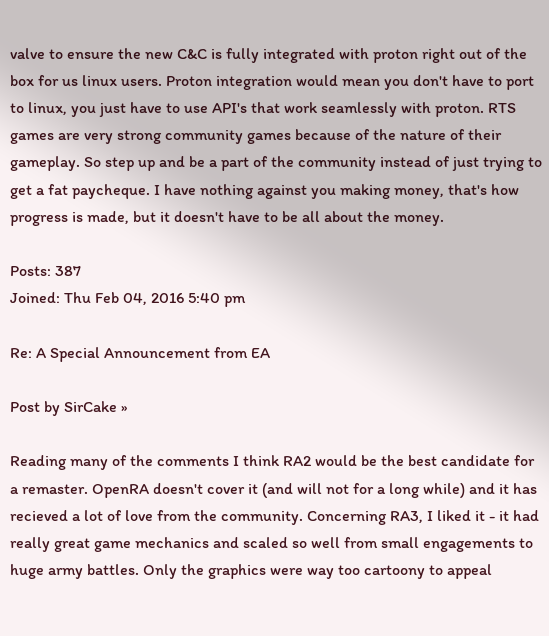valve to ensure the new C&C is fully integrated with proton right out of the box for us linux users. Proton integration would mean you don't have to port to linux, you just have to use API's that work seamlessly with proton. RTS games are very strong community games because of the nature of their gameplay. So step up and be a part of the community instead of just trying to get a fat paycheque. I have nothing against you making money, that's how progress is made, but it doesn't have to be all about the money.

Posts: 387
Joined: Thu Feb 04, 2016 5:40 pm

Re: A Special Announcement from EA

Post by SirCake »

Reading many of the comments I think RA2 would be the best candidate for a remaster. OpenRA doesn't cover it (and will not for a long while) and it has recieved a lot of love from the community. Concerning RA3, I liked it - it had really great game mechanics and scaled so well from small engagements to huge army battles. Only the graphics were way too cartoony to appeal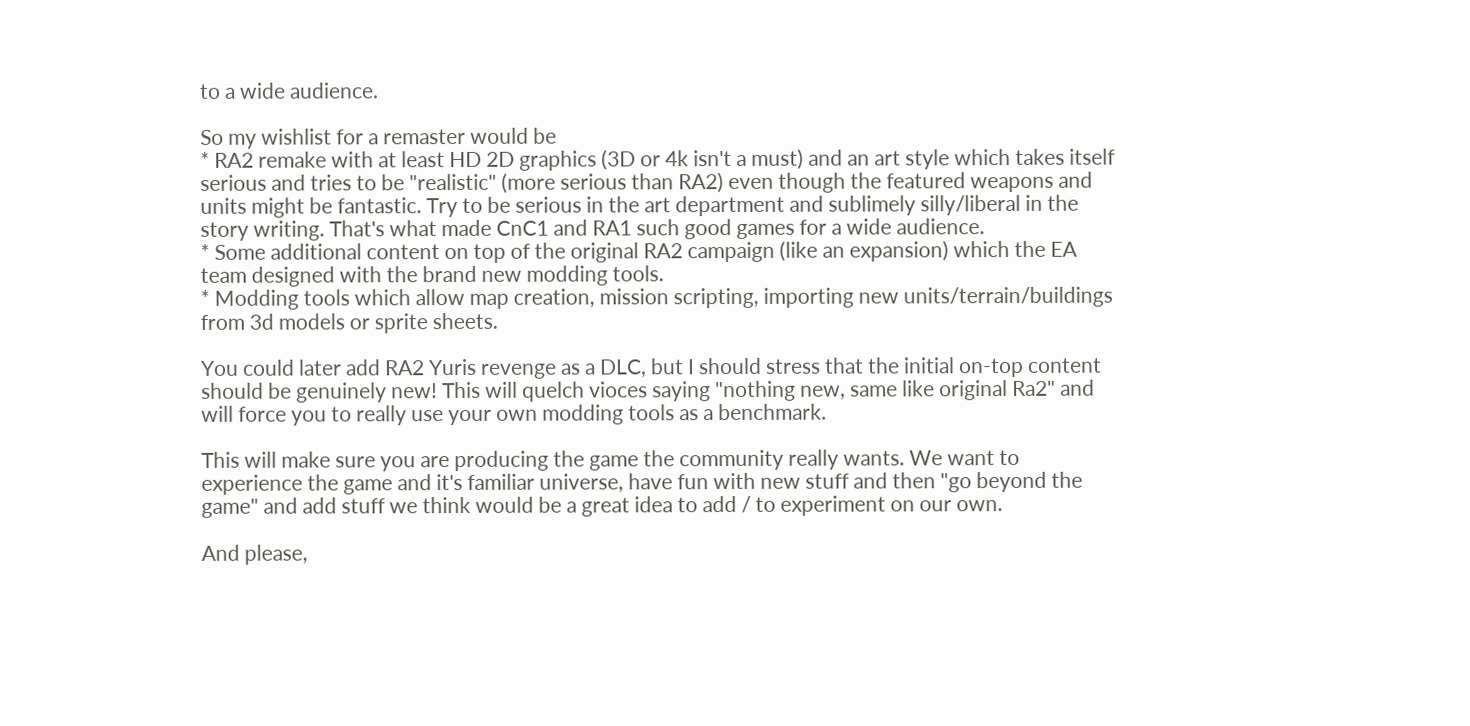to a wide audience.

So my wishlist for a remaster would be
* RA2 remake with at least HD 2D graphics (3D or 4k isn't a must) and an art style which takes itself serious and tries to be "realistic" (more serious than RA2) even though the featured weapons and units might be fantastic. Try to be serious in the art department and sublimely silly/liberal in the story writing. That's what made CnC1 and RA1 such good games for a wide audience.
* Some additional content on top of the original RA2 campaign (like an expansion) which the EA team designed with the brand new modding tools.
* Modding tools which allow map creation, mission scripting, importing new units/terrain/buildings from 3d models or sprite sheets.

You could later add RA2 Yuris revenge as a DLC, but I should stress that the initial on-top content should be genuinely new! This will quelch vioces saying "nothing new, same like original Ra2" and will force you to really use your own modding tools as a benchmark.

This will make sure you are producing the game the community really wants. We want to experience the game and it's familiar universe, have fun with new stuff and then "go beyond the game" and add stuff we think would be a great idea to add / to experiment on our own.

And please,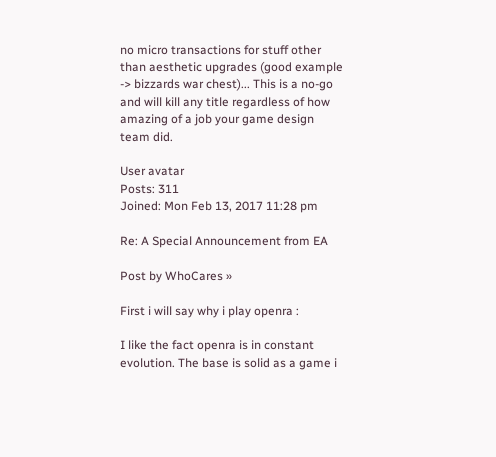no micro transactions for stuff other than aesthetic upgrades (good example -> bizzards war chest)... This is a no-go and will kill any title regardless of how amazing of a job your game design team did.

User avatar
Posts: 311
Joined: Mon Feb 13, 2017 11:28 pm

Re: A Special Announcement from EA

Post by WhoCares »

First i will say why i play openra :

I like the fact openra is in constant evolution. The base is solid as a game i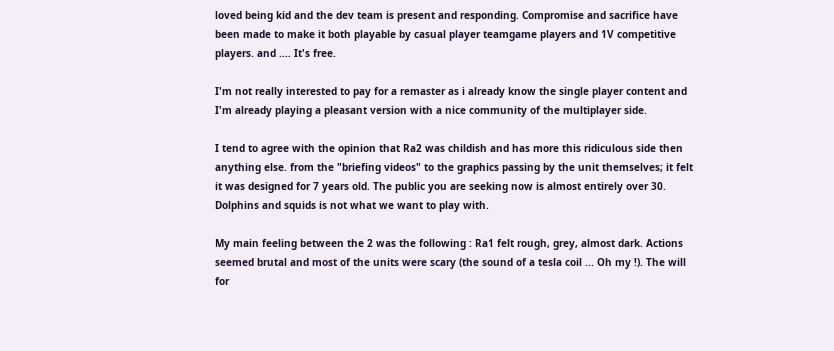loved being kid and the dev team is present and responding. Compromise and sacrifice have been made to make it both playable by casual player teamgame players and 1V competitive players. and .... It's free.

I'm not really interested to pay for a remaster as i already know the single player content and I'm already playing a pleasant version with a nice community of the multiplayer side.

I tend to agree with the opinion that Ra2 was childish and has more this ridiculous side then anything else. from the "briefing videos" to the graphics passing by the unit themselves; it felt it was designed for 7 years old. The public you are seeking now is almost entirely over 30. Dolphins and squids is not what we want to play with.

My main feeling between the 2 was the following : Ra1 felt rough, grey, almost dark. Actions seemed brutal and most of the units were scary (the sound of a tesla coil ... Oh my !). The will for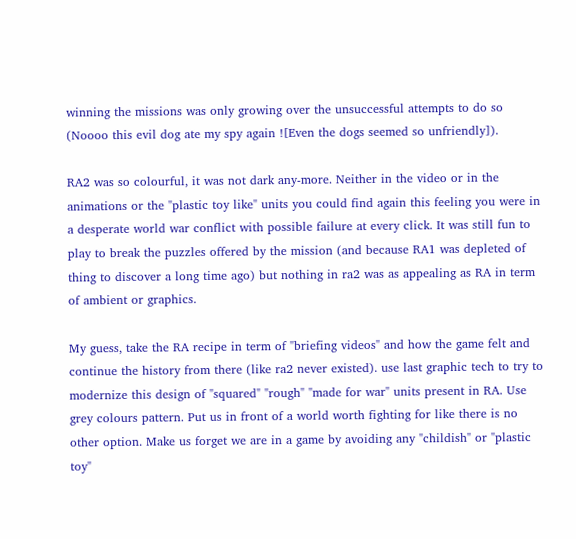winning the missions was only growing over the unsuccessful attempts to do so (Noooo this evil dog ate my spy again ![Even the dogs seemed so unfriendly]).

RA2 was so colourful, it was not dark any-more. Neither in the video or in the animations or the "plastic toy like" units you could find again this feeling you were in a desperate world war conflict with possible failure at every click. It was still fun to play to break the puzzles offered by the mission (and because RA1 was depleted of thing to discover a long time ago) but nothing in ra2 was as appealing as RA in term of ambient or graphics.

My guess, take the RA recipe in term of "briefing videos" and how the game felt and continue the history from there (like ra2 never existed). use last graphic tech to try to modernize this design of "squared" "rough" "made for war" units present in RA. Use grey colours pattern. Put us in front of a world worth fighting for like there is no other option. Make us forget we are in a game by avoiding any "childish" or "plastic toy"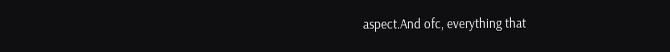aspect.And ofc, everything that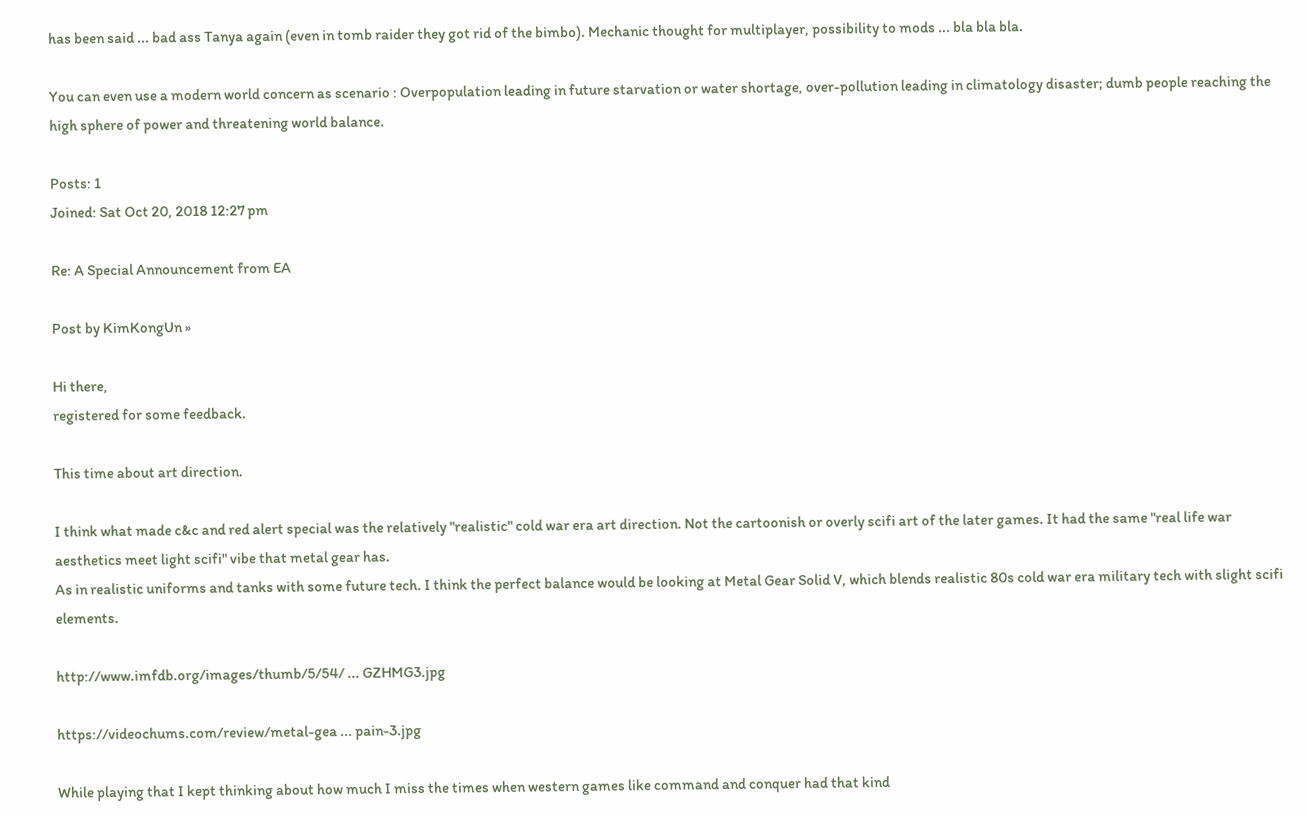has been said ... bad ass Tanya again (even in tomb raider they got rid of the bimbo). Mechanic thought for multiplayer, possibility to mods ... bla bla bla.

You can even use a modern world concern as scenario : Overpopulation leading in future starvation or water shortage, over-pollution leading in climatology disaster; dumb people reaching the high sphere of power and threatening world balance.

Posts: 1
Joined: Sat Oct 20, 2018 12:27 pm

Re: A Special Announcement from EA

Post by KimKongUn »

Hi there,
registered for some feedback.

This time about art direction.

I think what made c&c and red alert special was the relatively "realistic" cold war era art direction. Not the cartoonish or overly scifi art of the later games. It had the same "real life war aesthetics meet light scifi" vibe that metal gear has.
As in realistic uniforms and tanks with some future tech. I think the perfect balance would be looking at Metal Gear Solid V, which blends realistic 80s cold war era military tech with slight scifi elements.

http://www.imfdb.org/images/thumb/5/54/ ... GZHMG3.jpg

https://videochums.com/review/metal-gea ... pain-3.jpg

While playing that I kept thinking about how much I miss the times when western games like command and conquer had that kind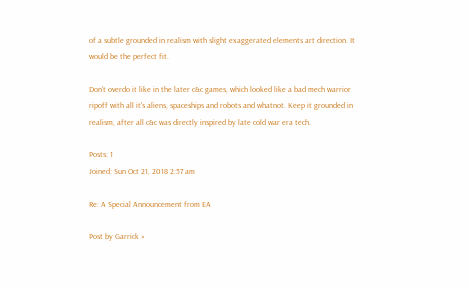of a subtle grounded in realism with slight exaggerated elements art direction. It would be the perfect fit.

Don't overdo it like in the later c&c games, which looked like a bad mech warrior ripoff with all it's aliens, spaceships and robots and whatnot. Keep it grounded in realism, after all c&c was directly inspired by late cold war era tech.

Posts: 1
Joined: Sun Oct 21, 2018 2:57 am

Re: A Special Announcement from EA

Post by Garrick »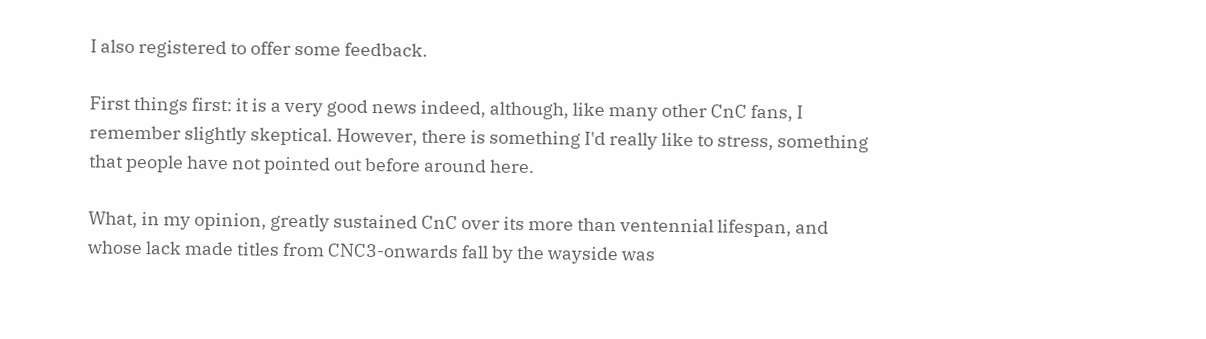I also registered to offer some feedback.

First things first: it is a very good news indeed, although, like many other CnC fans, I remember slightly skeptical. However, there is something I'd really like to stress, something that people have not pointed out before around here.

What, in my opinion, greatly sustained CnC over its more than ventennial lifespan, and whose lack made titles from CNC3-onwards fall by the wayside was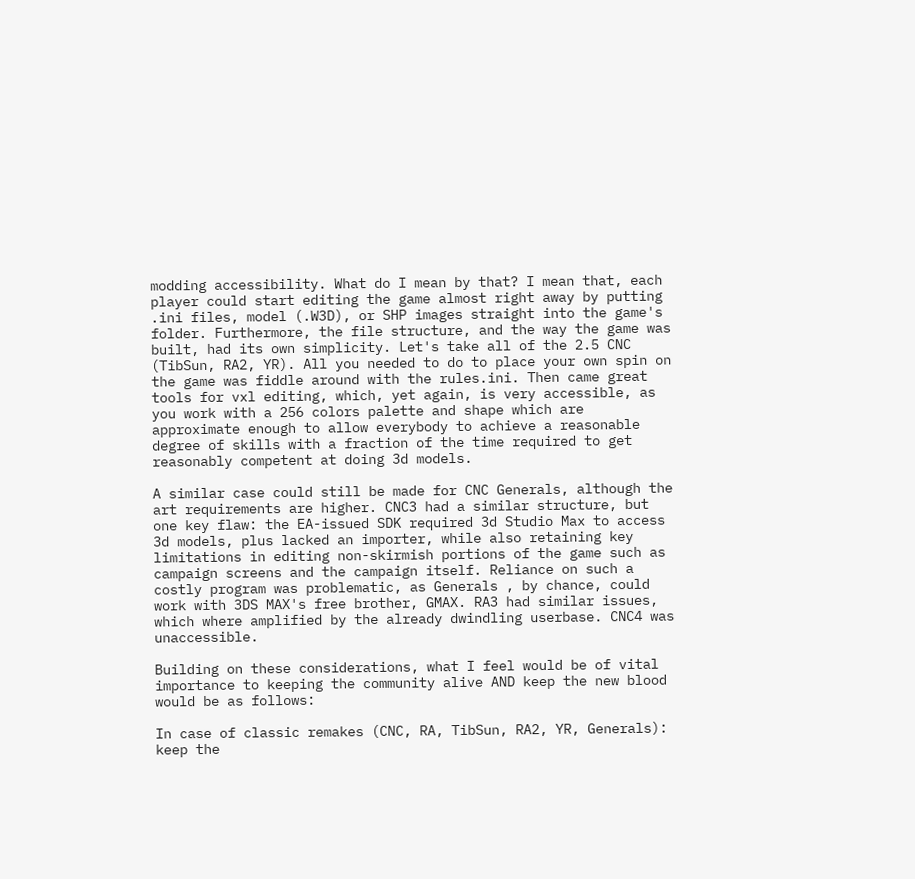modding accessibility. What do I mean by that? I mean that, each player could start editing the game almost right away by putting .ini files, model (.W3D), or SHP images straight into the game's folder. Furthermore, the file structure, and the way the game was built, had its own simplicity. Let's take all of the 2.5 CNC (TibSun, RA2, YR). All you needed to do to place your own spin on the game was fiddle around with the rules.ini. Then came great tools for vxl editing, which, yet again, is very accessible, as you work with a 256 colors palette and shape which are approximate enough to allow everybody to achieve a reasonable degree of skills with a fraction of the time required to get reasonably competent at doing 3d models.

A similar case could still be made for CNC Generals, although the art requirements are higher. CNC3 had a similar structure, but one key flaw: the EA-issued SDK required 3d Studio Max to access 3d models, plus lacked an importer, while also retaining key limitations in editing non-skirmish portions of the game such as campaign screens and the campaign itself. Reliance on such a costly program was problematic, as Generals , by chance, could work with 3DS MAX's free brother, GMAX. RA3 had similar issues, which where amplified by the already dwindling userbase. CNC4 was unaccessible.

Building on these considerations, what I feel would be of vital importance to keeping the community alive AND keep the new blood would be as follows:

In case of classic remakes (CNC, RA, TibSun, RA2, YR, Generals): keep the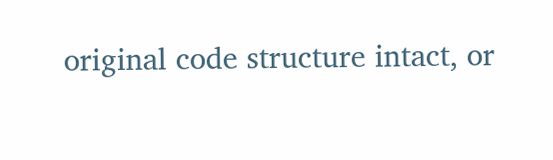original code structure intact, or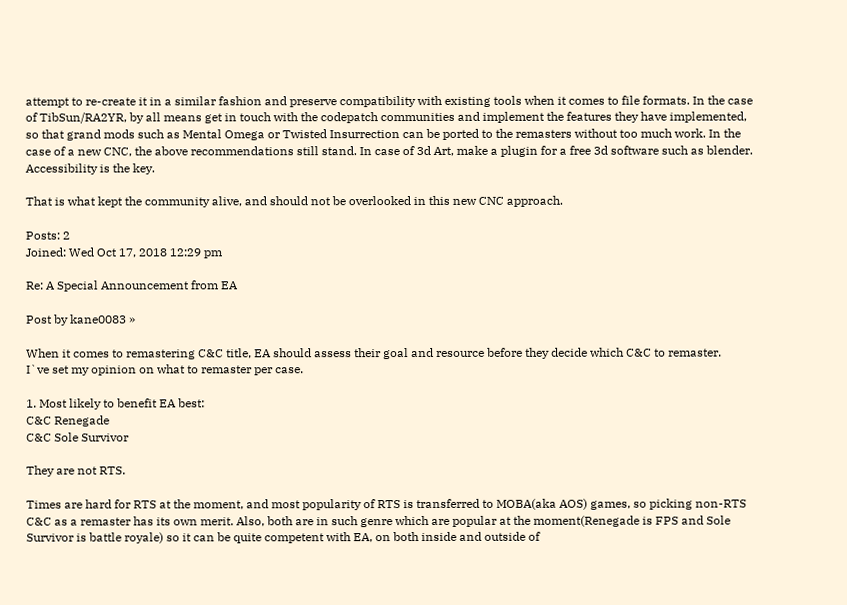attempt to re-create it in a similar fashion and preserve compatibility with existing tools when it comes to file formats. In the case of TibSun/RA2YR, by all means get in touch with the codepatch communities and implement the features they have implemented, so that grand mods such as Mental Omega or Twisted Insurrection can be ported to the remasters without too much work. In the case of a new CNC, the above recommendations still stand. In case of 3d Art, make a plugin for a free 3d software such as blender. Accessibility is the key.

That is what kept the community alive, and should not be overlooked in this new CNC approach.

Posts: 2
Joined: Wed Oct 17, 2018 12:29 pm

Re: A Special Announcement from EA

Post by kane0083 »

When it comes to remastering C&C title, EA should assess their goal and resource before they decide which C&C to remaster.
I`ve set my opinion on what to remaster per case.

1. Most likely to benefit EA best:
C&C Renegade
C&C Sole Survivor

They are not RTS.

Times are hard for RTS at the moment, and most popularity of RTS is transferred to MOBA(aka AOS) games, so picking non-RTS C&C as a remaster has its own merit. Also, both are in such genre which are popular at the moment(Renegade is FPS and Sole Survivor is battle royale) so it can be quite competent with EA, on both inside and outside of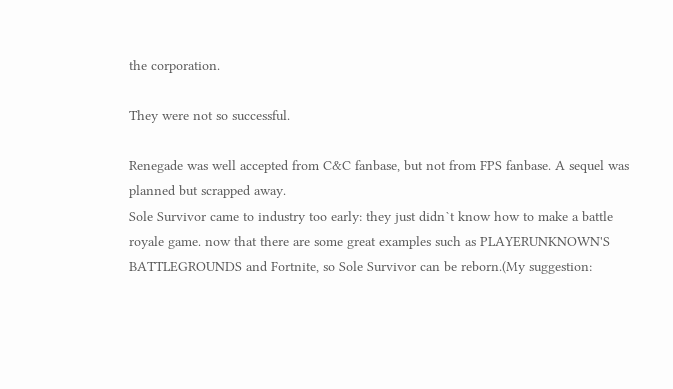the corporation.

They were not so successful.

Renegade was well accepted from C&C fanbase, but not from FPS fanbase. A sequel was planned but scrapped away.
Sole Survivor came to industry too early: they just didn`t know how to make a battle royale game. now that there are some great examples such as PLAYERUNKNOWN'S BATTLEGROUNDS and Fortnite, so Sole Survivor can be reborn.(My suggestion: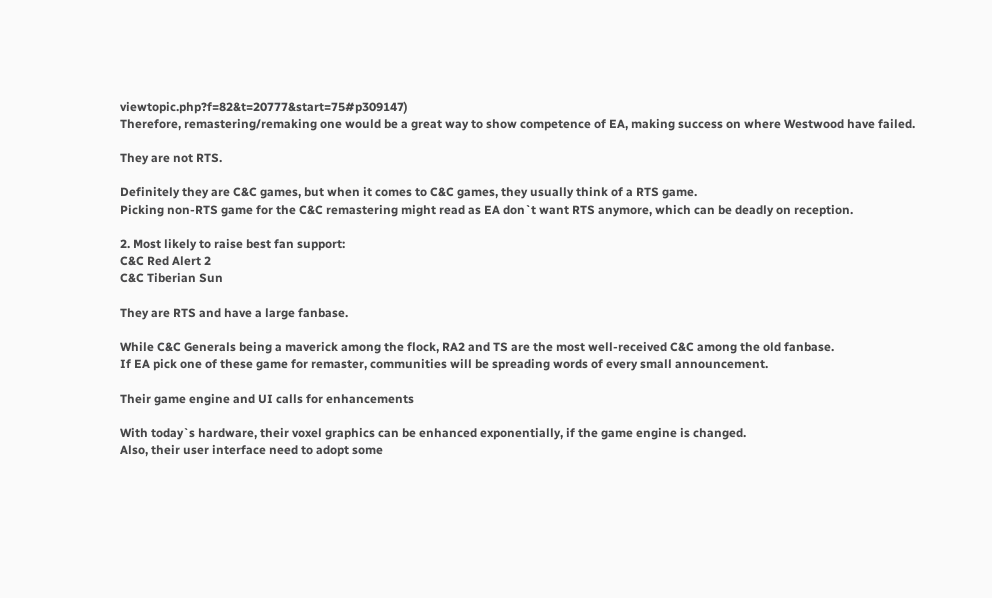viewtopic.php?f=82&t=20777&start=75#p309147)
Therefore, remastering/remaking one would be a great way to show competence of EA, making success on where Westwood have failed.

They are not RTS.

Definitely they are C&C games, but when it comes to C&C games, they usually think of a RTS game.
Picking non-RTS game for the C&C remastering might read as EA don`t want RTS anymore, which can be deadly on reception.

2. Most likely to raise best fan support:
C&C Red Alert 2
C&C Tiberian Sun

They are RTS and have a large fanbase.

While C&C Generals being a maverick among the flock, RA2 and TS are the most well-received C&C among the old fanbase.
If EA pick one of these game for remaster, communities will be spreading words of every small announcement.

Their game engine and UI calls for enhancements

With today`s hardware, their voxel graphics can be enhanced exponentially, if the game engine is changed.
Also, their user interface need to adopt some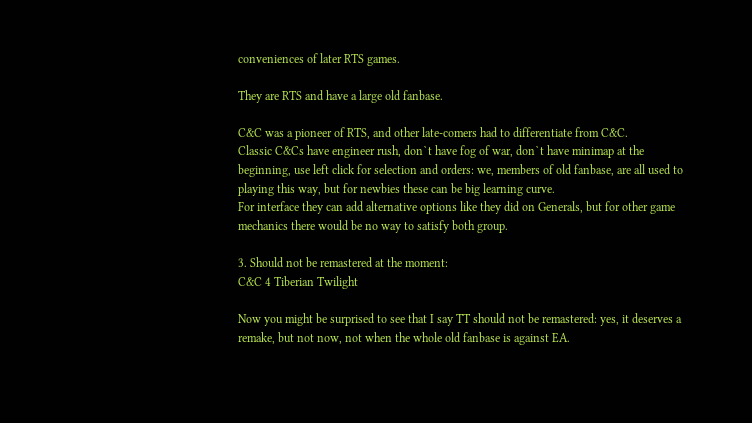conveniences of later RTS games.

They are RTS and have a large old fanbase.

C&C was a pioneer of RTS, and other late-comers had to differentiate from C&C.
Classic C&Cs have engineer rush, don`t have fog of war, don`t have minimap at the beginning, use left click for selection and orders: we, members of old fanbase, are all used to playing this way, but for newbies these can be big learning curve.
For interface they can add alternative options like they did on Generals, but for other game mechanics there would be no way to satisfy both group.

3. Should not be remastered at the moment:
C&C 4 Tiberian Twilight

Now you might be surprised to see that I say TT should not be remastered: yes, it deserves a remake, but not now, not when the whole old fanbase is against EA.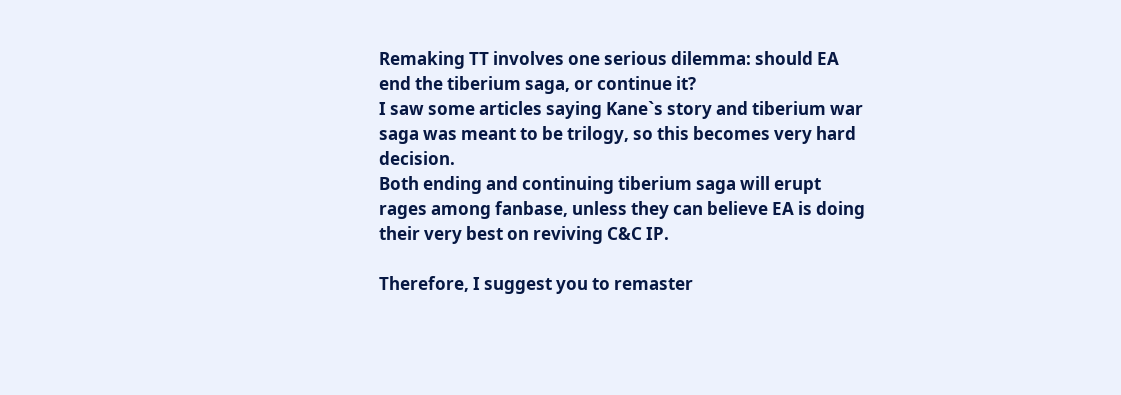Remaking TT involves one serious dilemma: should EA end the tiberium saga, or continue it?
I saw some articles saying Kane`s story and tiberium war saga was meant to be trilogy, so this becomes very hard decision.
Both ending and continuing tiberium saga will erupt rages among fanbase, unless they can believe EA is doing their very best on reviving C&C IP.

Therefore, I suggest you to remaster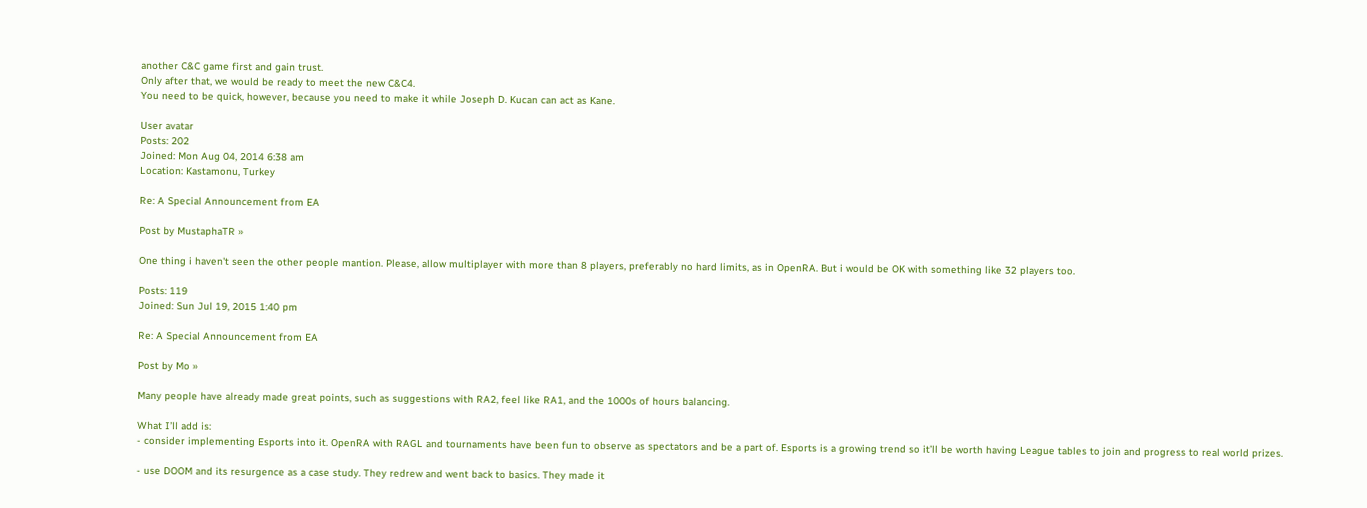another C&C game first and gain trust.
Only after that, we would be ready to meet the new C&C4.
You need to be quick, however, because you need to make it while Joseph D. Kucan can act as Kane.

User avatar
Posts: 202
Joined: Mon Aug 04, 2014 6:38 am
Location: Kastamonu, Turkey

Re: A Special Announcement from EA

Post by MustaphaTR »

One thing i haven't seen the other people mantion. Please, allow multiplayer with more than 8 players, preferably no hard limits, as in OpenRA. But i would be OK with something like 32 players too.

Posts: 119
Joined: Sun Jul 19, 2015 1:40 pm

Re: A Special Announcement from EA

Post by Mo »

Many people have already made great points, such as suggestions with RA2, feel like RA1, and the 1000s of hours balancing.

What I’ll add is:
- consider implementing Esports into it. OpenRA with RAGL and tournaments have been fun to observe as spectators and be a part of. Esports is a growing trend so it’ll be worth having League tables to join and progress to real world prizes.

- use DOOM and its resurgence as a case study. They redrew and went back to basics. They made it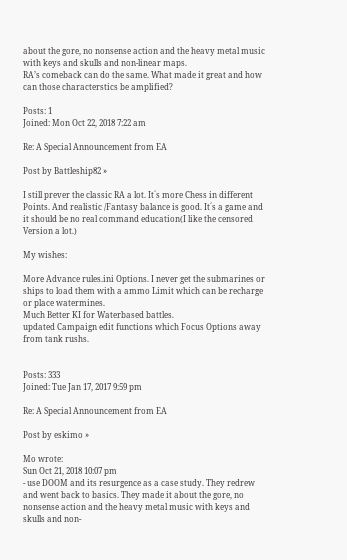about the gore, no nonsense action and the heavy metal music with keys and skulls and non-linear maps.
RA’s comeback can do the same. What made it great and how can those characterstics be amplified?

Posts: 1
Joined: Mon Oct 22, 2018 7:22 am

Re: A Special Announcement from EA

Post by Battleship82 »

I still prever the classic RA a lot. It´s more Chess in different Points. And realistic /Fantasy balance is good. It´s a game and it should be no real command education(I like the censored Version a lot.)

My wishes:

More Advance rules.ini Options. I never get the submarines or ships to load them with a ammo Limit which can be recharge or place watermines.
Much Better KI for Waterbased battles.
updated Campaign edit functions which Focus Options away from tank rushs.


Posts: 333
Joined: Tue Jan 17, 2017 9:59 pm

Re: A Special Announcement from EA

Post by eskimo »

Mo wrote:
Sun Oct 21, 2018 10:07 pm
- use DOOM and its resurgence as a case study. They redrew and went back to basics. They made it about the gore, no nonsense action and the heavy metal music with keys and skulls and non-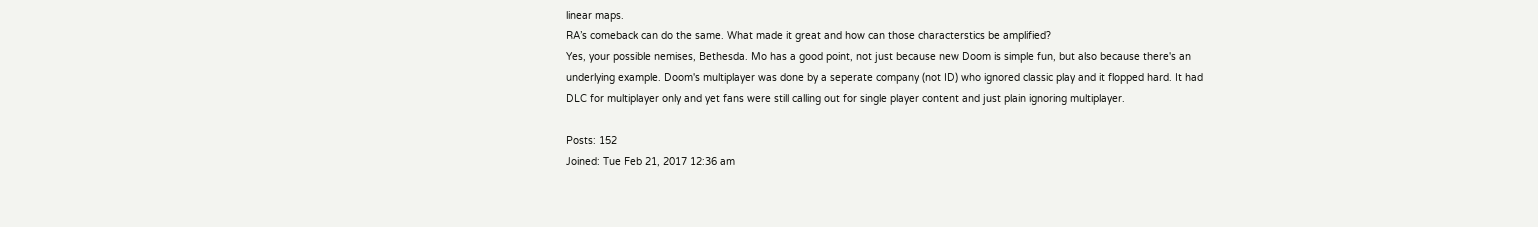linear maps.
RA’s comeback can do the same. What made it great and how can those characterstics be amplified?
Yes, your possible nemises, Bethesda. Mo has a good point, not just because new Doom is simple fun, but also because there's an underlying example. Doom's multiplayer was done by a seperate company (not ID) who ignored classic play and it flopped hard. It had DLC for multiplayer only and yet fans were still calling out for single player content and just plain ignoring multiplayer.

Posts: 152
Joined: Tue Feb 21, 2017 12:36 am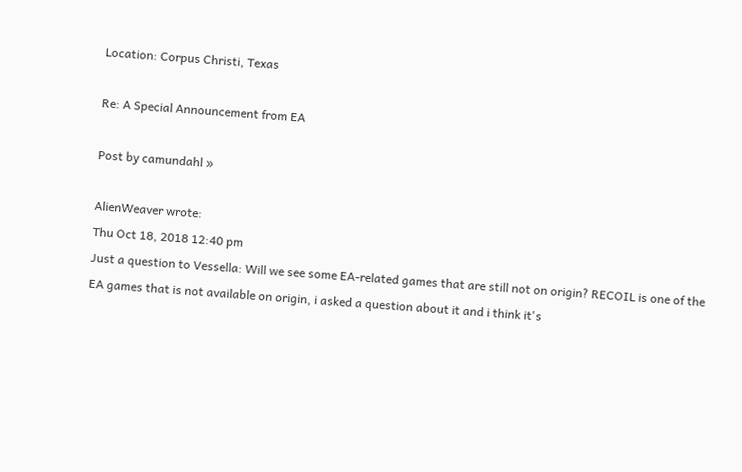Location: Corpus Christi, Texas

Re: A Special Announcement from EA

Post by camundahl »

AlienWeaver wrote:
Thu Oct 18, 2018 12:40 pm
Just a question to Vessella: Will we see some EA-related games that are still not on origin? RECOIL is one of the EA games that is not available on origin, i asked a question about it and i think it's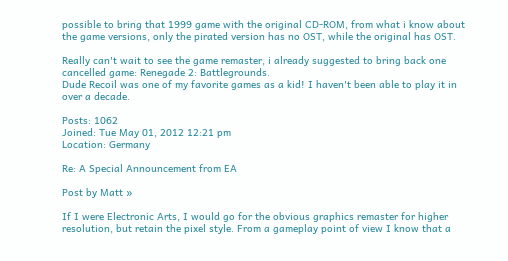possible to bring that 1999 game with the original CD-ROM, from what i know about the game versions, only the pirated version has no OST, while the original has OST.

Really can't wait to see the game remaster, i already suggested to bring back one cancelled game: Renegade 2: Battlegrounds.
Dude Recoil was one of my favorite games as a kid! I haven't been able to play it in over a decade.

Posts: 1062
Joined: Tue May 01, 2012 12:21 pm
Location: Germany

Re: A Special Announcement from EA

Post by Matt »

If I were Electronic Arts, I would go for the obvious graphics remaster for higher resolution, but retain the pixel style. From a gameplay point of view I know that a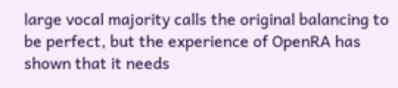large vocal majority calls the original balancing to be perfect, but the experience of OpenRA has shown that it needs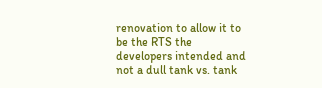renovation to allow it to be the RTS the developers intended and not a dull tank vs. tank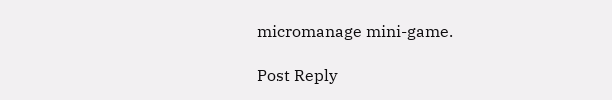micromanage mini-game.

Post Reply